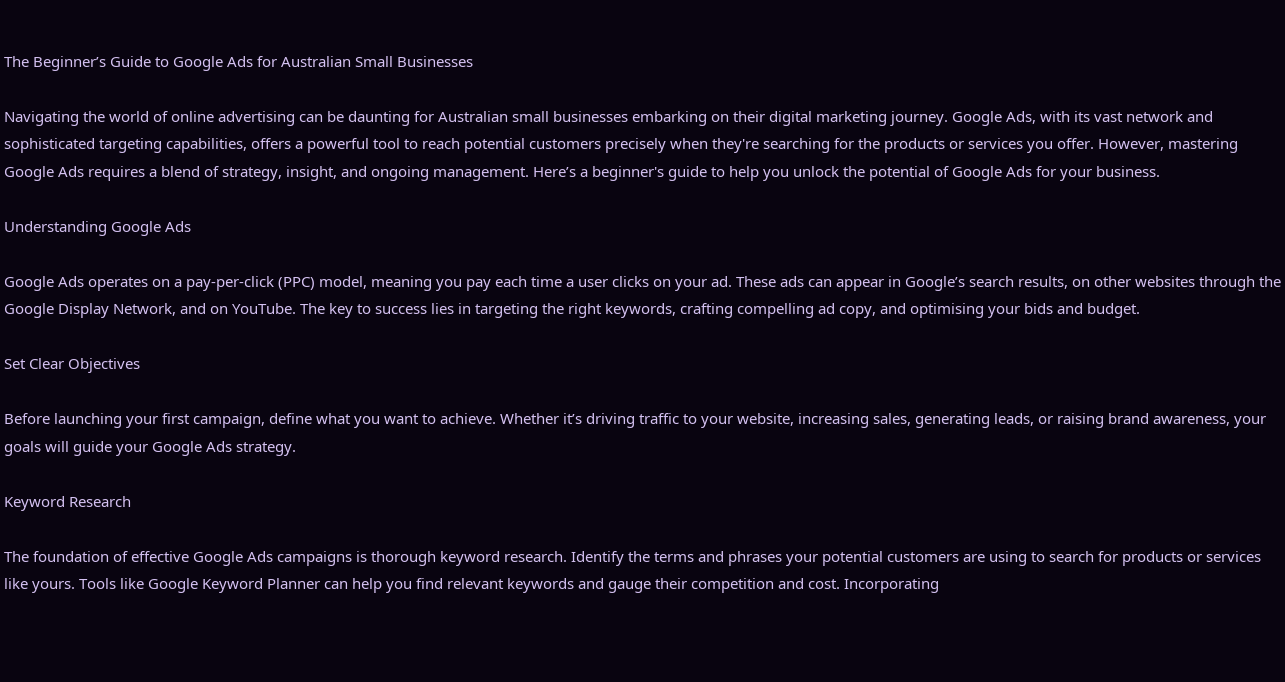The Beginner’s Guide to Google Ads for Australian Small Businesses

Navigating the world of online advertising can be daunting for Australian small businesses embarking on their digital marketing journey. Google Ads, with its vast network and sophisticated targeting capabilities, offers a powerful tool to reach potential customers precisely when they're searching for the products or services you offer. However, mastering Google Ads requires a blend of strategy, insight, and ongoing management. Here’s a beginner's guide to help you unlock the potential of Google Ads for your business.

Understanding Google Ads

Google Ads operates on a pay-per-click (PPC) model, meaning you pay each time a user clicks on your ad. These ads can appear in Google’s search results, on other websites through the Google Display Network, and on YouTube. The key to success lies in targeting the right keywords, crafting compelling ad copy, and optimising your bids and budget.

Set Clear Objectives

Before launching your first campaign, define what you want to achieve. Whether it’s driving traffic to your website, increasing sales, generating leads, or raising brand awareness, your goals will guide your Google Ads strategy.

Keyword Research

The foundation of effective Google Ads campaigns is thorough keyword research. Identify the terms and phrases your potential customers are using to search for products or services like yours. Tools like Google Keyword Planner can help you find relevant keywords and gauge their competition and cost. Incorporating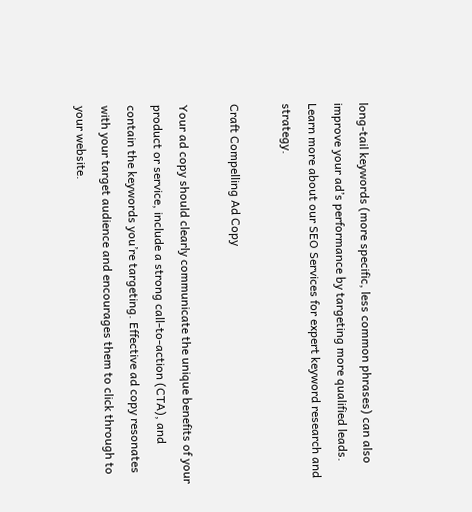long-tail keywords (more specific, less common phrases) can also improve your ad’s performance by targeting more qualified leads. Learn more about our SEO Services for expert keyword research and strategy.

Craft Compelling Ad Copy

Your ad copy should clearly communicate the unique benefits of your product or service, include a strong call-to-action (CTA), and contain the keywords you’re targeting. Effective ad copy resonates with your target audience and encourages them to click through to your website.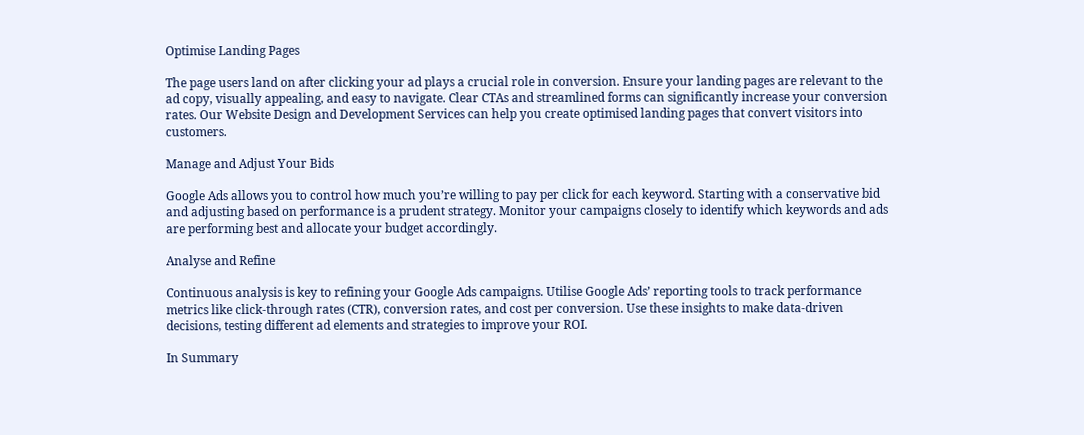Optimise Landing Pages

The page users land on after clicking your ad plays a crucial role in conversion. Ensure your landing pages are relevant to the ad copy, visually appealing, and easy to navigate. Clear CTAs and streamlined forms can significantly increase your conversion rates. Our Website Design and Development Services can help you create optimised landing pages that convert visitors into customers.

Manage and Adjust Your Bids

Google Ads allows you to control how much you’re willing to pay per click for each keyword. Starting with a conservative bid and adjusting based on performance is a prudent strategy. Monitor your campaigns closely to identify which keywords and ads are performing best and allocate your budget accordingly.

Analyse and Refine

Continuous analysis is key to refining your Google Ads campaigns. Utilise Google Ads’ reporting tools to track performance metrics like click-through rates (CTR), conversion rates, and cost per conversion. Use these insights to make data-driven decisions, testing different ad elements and strategies to improve your ROI.

In Summary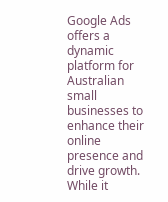Google Ads offers a dynamic platform for Australian small businesses to enhance their online presence and drive growth. While it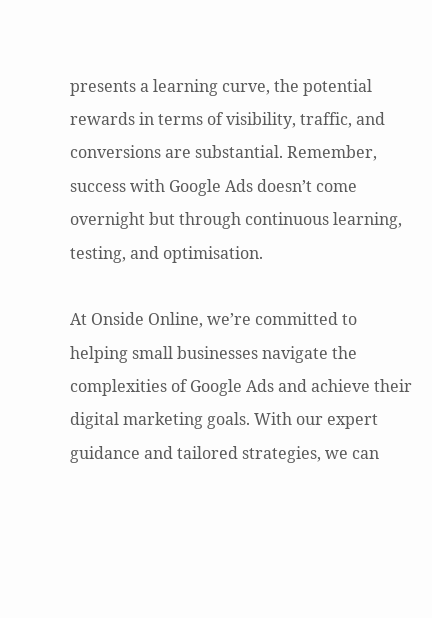presents a learning curve, the potential rewards in terms of visibility, traffic, and conversions are substantial. Remember, success with Google Ads doesn’t come overnight but through continuous learning, testing, and optimisation.

At Onside Online, we’re committed to helping small businesses navigate the complexities of Google Ads and achieve their digital marketing goals. With our expert guidance and tailored strategies, we can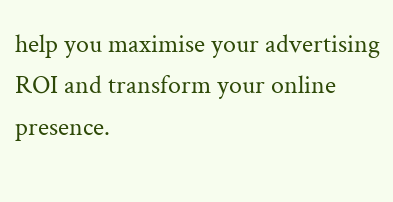help you maximise your advertising ROI and transform your online presence.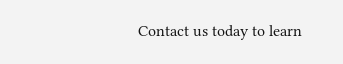Contact us today to learn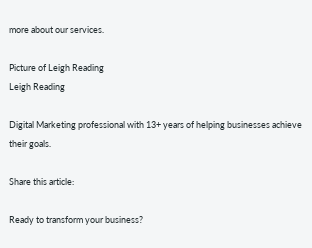more about our services.

Picture of Leigh Reading
Leigh Reading

Digital Marketing professional with 13+ years of helping businesses achieve their goals.

Share this article:

Ready to transform your business?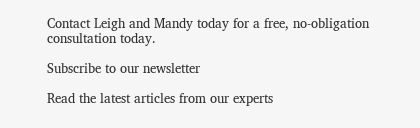Contact Leigh and Mandy today for a free, no-obligation consultation today.

Subscribe to our newsletter

Read the latest articles from our experts